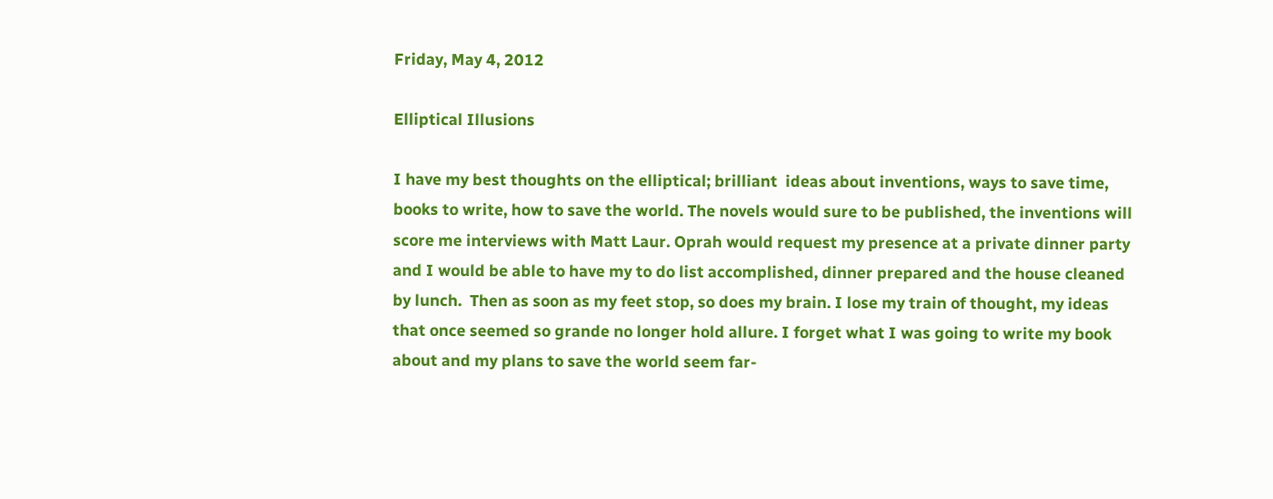Friday, May 4, 2012

Elliptical Illusions

I have my best thoughts on the elliptical; brilliant  ideas about inventions, ways to save time, books to write, how to save the world. The novels would sure to be published, the inventions will score me interviews with Matt Laur. Oprah would request my presence at a private dinner party and I would be able to have my to do list accomplished, dinner prepared and the house cleaned by lunch.  Then as soon as my feet stop, so does my brain. I lose my train of thought, my ideas that once seemed so grande no longer hold allure. I forget what I was going to write my book about and my plans to save the world seem far-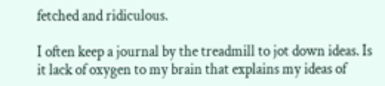fetched and ridiculous.

I often keep a journal by the treadmill to jot down ideas. Is it lack of oxygen to my brain that explains my ideas of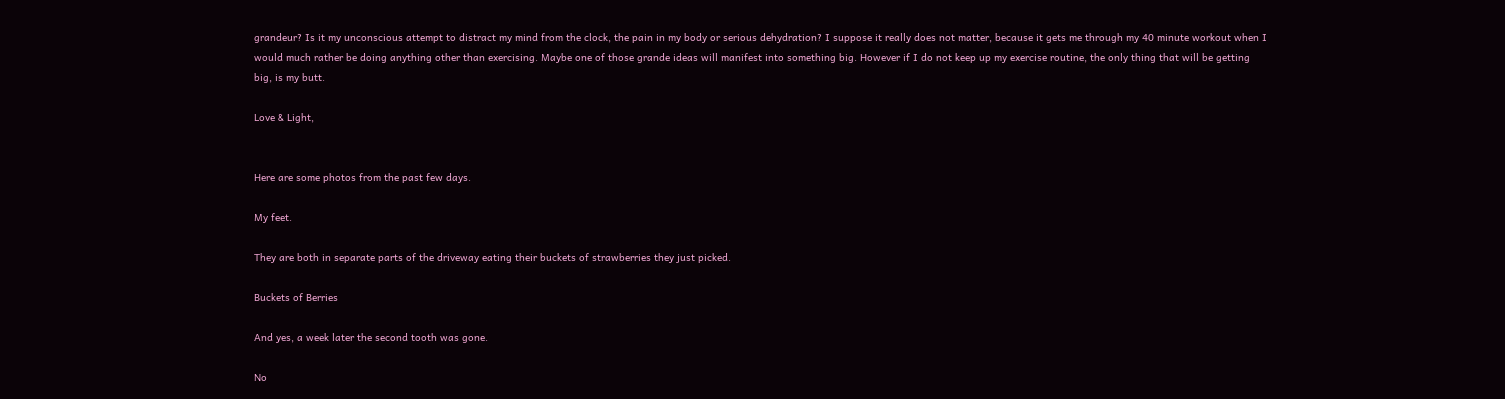grandeur? Is it my unconscious attempt to distract my mind from the clock, the pain in my body or serious dehydration? I suppose it really does not matter, because it gets me through my 40 minute workout when I would much rather be doing anything other than exercising. Maybe one of those grande ideas will manifest into something big. However if I do not keep up my exercise routine, the only thing that will be getting big, is my butt.

Love & Light,


Here are some photos from the past few days.

My feet.

They are both in separate parts of the driveway eating their buckets of strawberries they just picked.

Buckets of Berries

And yes, a week later the second tooth was gone.

No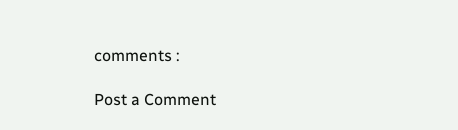comments :

Post a Comment